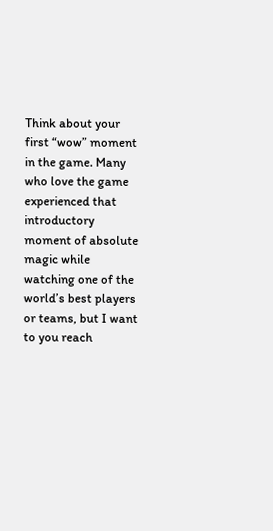Think about your first “wow” moment in the game. Many who love the game experienced that introductory moment of absolute magic while watching one of the world’s best players or teams, but I want to you reach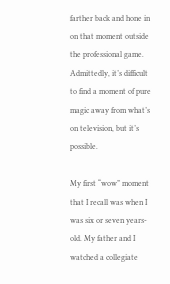farther back and hone in on that moment outside the professional game. Admittedly, it’s difficult to find a moment of pure magic away from what’s on television, but it’s possible.

My first “wow” moment that I recall was when I was six or seven years-old. My father and I watched a collegiate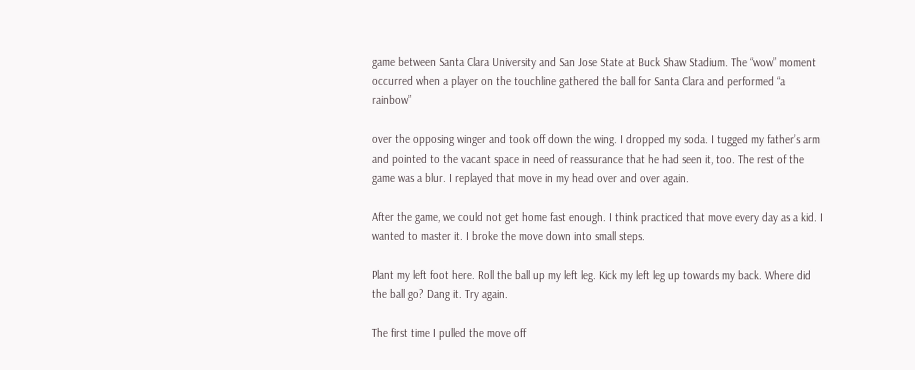game between Santa Clara University and San Jose State at Buck Shaw Stadium. The “wow” moment occurred when a player on the touchline gathered the ball for Santa Clara and performed “a rainbow”

over the opposing winger and took off down the wing. I dropped my soda. I tugged my father’s arm and pointed to the vacant space in need of reassurance that he had seen it, too. The rest of the game was a blur. I replayed that move in my head over and over again.

After the game, we could not get home fast enough. I think practiced that move every day as a kid. I wanted to master it. I broke the move down into small steps.

Plant my left foot here. Roll the ball up my left leg. Kick my left leg up towards my back. Where did the ball go? Dang it. Try again.

The first time I pulled the move off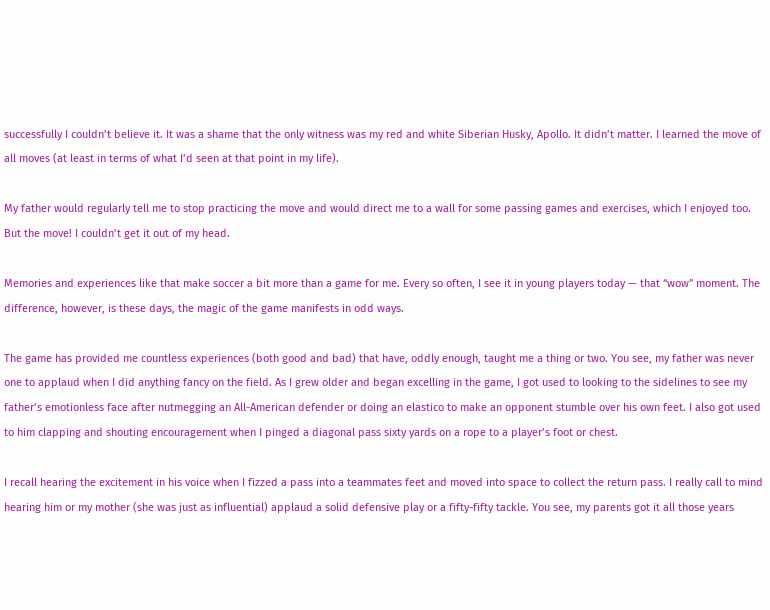successfully I couldn’t believe it. It was a shame that the only witness was my red and white Siberian Husky, Apollo. It didn’t matter. I learned the move of all moves (at least in terms of what I’d seen at that point in my life).

My father would regularly tell me to stop practicing the move and would direct me to a wall for some passing games and exercises, which I enjoyed too. But the move! I couldn’t get it out of my head.

Memories and experiences like that make soccer a bit more than a game for me. Every so often, I see it in young players today — that “wow” moment. The difference, however, is these days, the magic of the game manifests in odd ways.

The game has provided me countless experiences (both good and bad) that have, oddly enough, taught me a thing or two. You see, my father was never one to applaud when I did anything fancy on the field. As I grew older and began excelling in the game, I got used to looking to the sidelines to see my father’s emotionless face after nutmegging an All-American defender or doing an elastico to make an opponent stumble over his own feet. I also got used to him clapping and shouting encouragement when I pinged a diagonal pass sixty yards on a rope to a player’s foot or chest.

I recall hearing the excitement in his voice when I fizzed a pass into a teammates feet and moved into space to collect the return pass. I really call to mind hearing him or my mother (she was just as influential) applaud a solid defensive play or a fifty-fifty tackle. You see, my parents got it all those years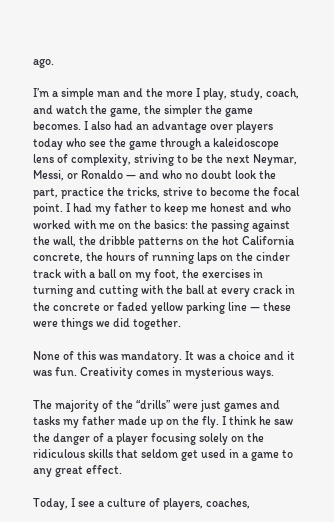ago.

I’m a simple man and the more I play, study, coach, and watch the game, the simpler the game becomes. I also had an advantage over players today who see the game through a kaleidoscope lens of complexity, striving to be the next Neymar, Messi, or Ronaldo — and who no doubt look the part, practice the tricks, strive to become the focal point. I had my father to keep me honest and who worked with me on the basics: the passing against the wall, the dribble patterns on the hot California concrete, the hours of running laps on the cinder track with a ball on my foot, the exercises in turning and cutting with the ball at every crack in the concrete or faded yellow parking line — these were things we did together.

None of this was mandatory. It was a choice and it was fun. Creativity comes in mysterious ways.

The majority of the “drills” were just games and tasks my father made up on the fly. I think he saw the danger of a player focusing solely on the ridiculous skills that seldom get used in a game to any great effect.

Today, I see a culture of players, coaches,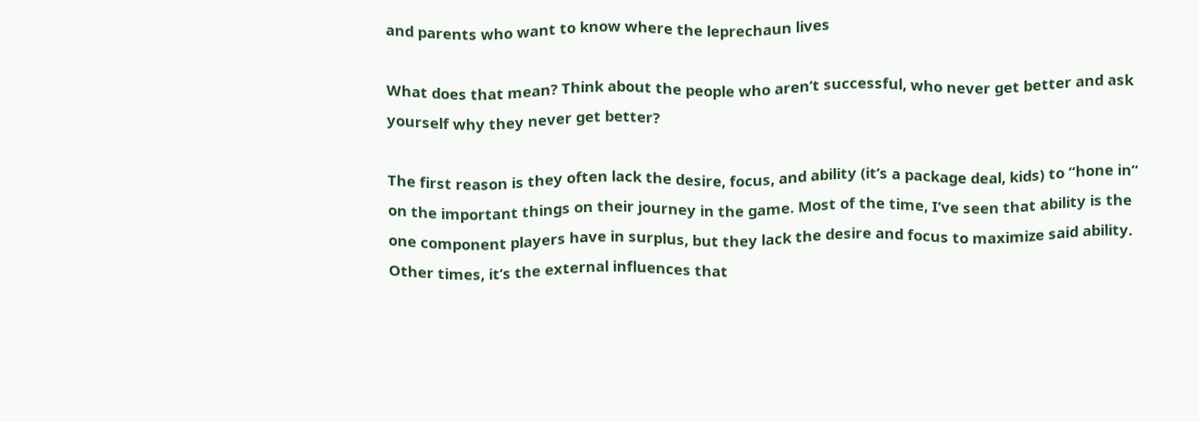and parents who want to know where the leprechaun lives

What does that mean? Think about the people who aren’t successful, who never get better and ask yourself why they never get better?

The first reason is they often lack the desire, focus, and ability (it’s a package deal, kids) to “hone in” on the important things on their journey in the game. Most of the time, I’ve seen that ability is the one component players have in surplus, but they lack the desire and focus to maximize said ability. Other times, it’s the external influences that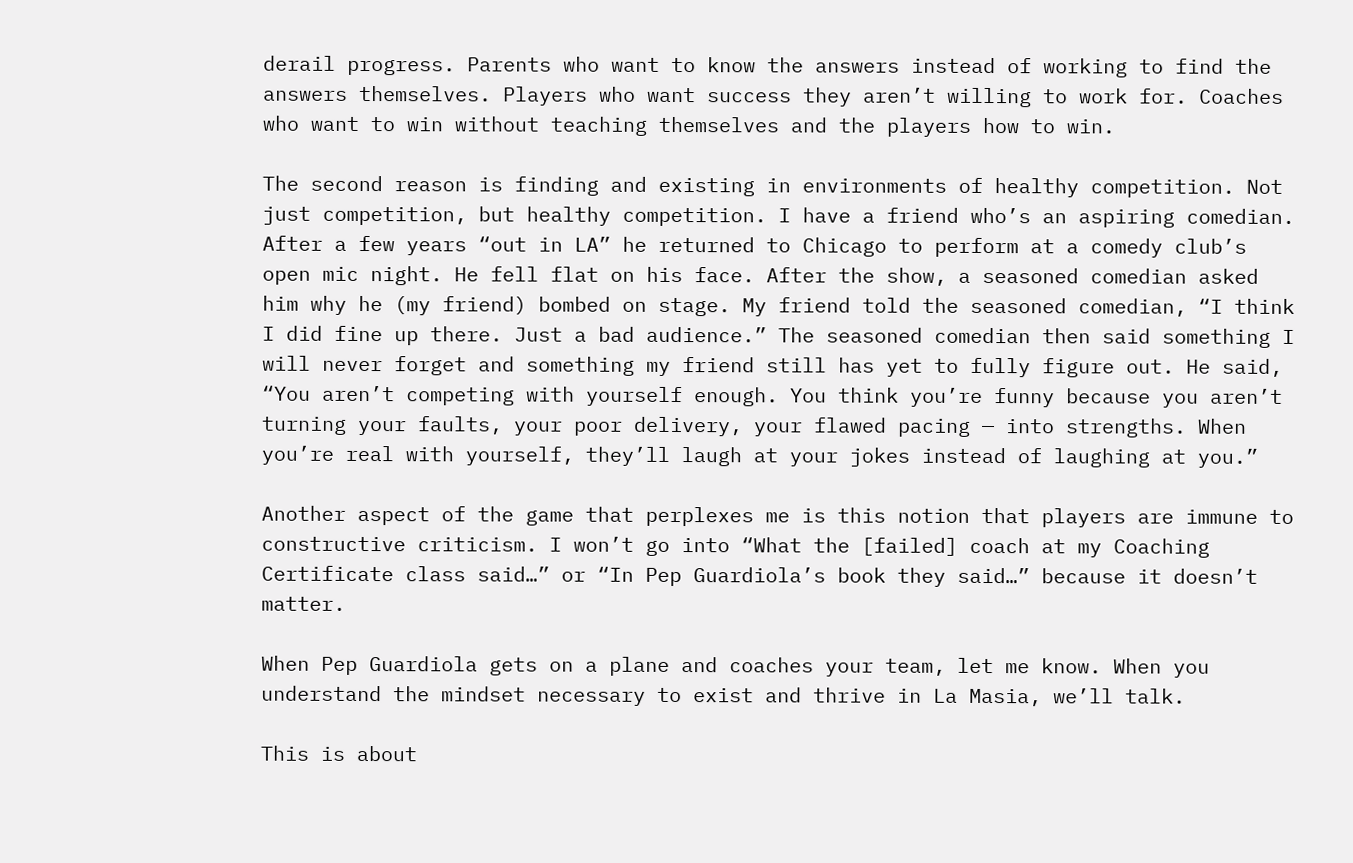derail progress. Parents who want to know the answers instead of working to find the answers themselves. Players who want success they aren’t willing to work for. Coaches who want to win without teaching themselves and the players how to win.

The second reason is finding and existing in environments of healthy competition. Not just competition, but healthy competition. I have a friend who’s an aspiring comedian. After a few years “out in LA” he returned to Chicago to perform at a comedy club’s open mic night. He fell flat on his face. After the show, a seasoned comedian asked him why he (my friend) bombed on stage. My friend told the seasoned comedian, “I think I did fine up there. Just a bad audience.” The seasoned comedian then said something I will never forget and something my friend still has yet to fully figure out. He said, “You aren’t competing with yourself enough. You think you’re funny because you aren’t turning your faults, your poor delivery, your flawed pacing — into strengths. When you’re real with yourself, they’ll laugh at your jokes instead of laughing at you.”

Another aspect of the game that perplexes me is this notion that players are immune to constructive criticism. I won’t go into “What the [failed] coach at my Coaching Certificate class said…” or “In Pep Guardiola’s book they said…” because it doesn’t matter.

When Pep Guardiola gets on a plane and coaches your team, let me know. When you understand the mindset necessary to exist and thrive in La Masia, we’ll talk.

This is about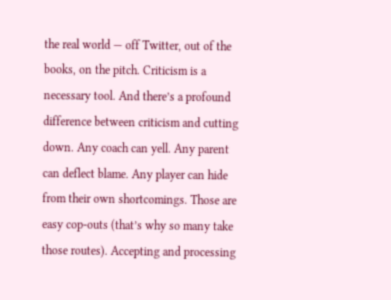the real world — off Twitter, out of the books, on the pitch. Criticism is a necessary tool. And there’s a profound difference between criticism and cutting down. Any coach can yell. Any parent can deflect blame. Any player can hide from their own shortcomings. Those are easy cop-outs (that’s why so many take those routes). Accepting and processing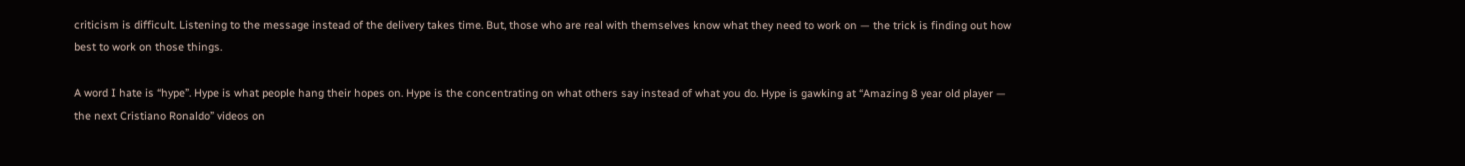criticism is difficult. Listening to the message instead of the delivery takes time. But, those who are real with themselves know what they need to work on — the trick is finding out how best to work on those things.

A word I hate is “hype”. Hype is what people hang their hopes on. Hype is the concentrating on what others say instead of what you do. Hype is gawking at “Amazing 8 year old player — the next Cristiano Ronaldo” videos on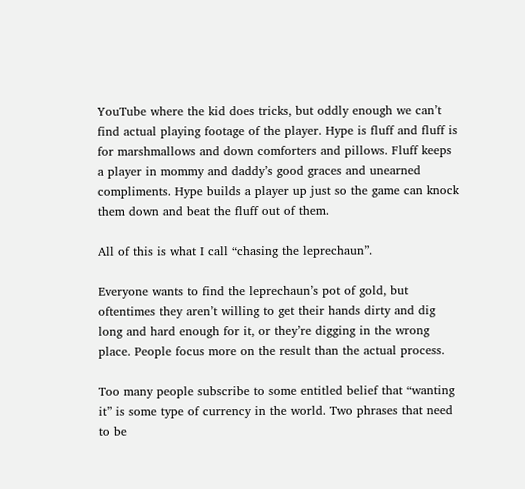YouTube where the kid does tricks, but oddly enough we can’t find actual playing footage of the player. Hype is fluff and fluff is for marshmallows and down comforters and pillows. Fluff keeps a player in mommy and daddy’s good graces and unearned compliments. Hype builds a player up just so the game can knock them down and beat the fluff out of them.

All of this is what I call “chasing the leprechaun”.

Everyone wants to find the leprechaun’s pot of gold, but oftentimes they aren’t willing to get their hands dirty and dig long and hard enough for it, or they’re digging in the wrong place. People focus more on the result than the actual process.

Too many people subscribe to some entitled belief that “wanting it” is some type of currency in the world. Two phrases that need to be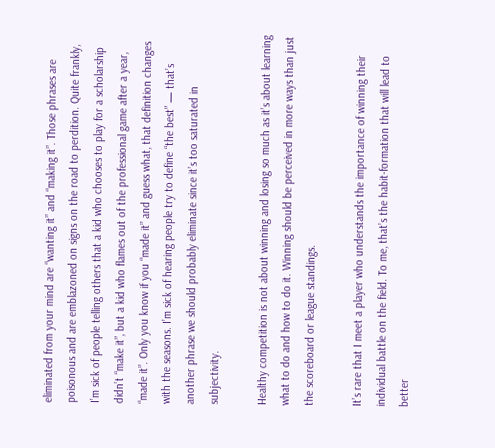eliminated from your mind are “wanting it” and “making it”. Those phrases are poisonous and are emblazoned on signs on the road to perdition. Quite frankly, I’m sick of people telling others that a kid who chooses to play for a scholarship didn’t “make it”, but a kid who flames out of the professional game after a year, “made it”. Only you know if you “made it” and guess what, that definition changes with the seasons. I’m sick of hearing people try to define “the best” — that’s another phrase we should probably eliminate since it’s too saturated in subjectivity.

Healthy competition is not about winning and losing so much as it’s about learning what to do and how to do it. Winning should be perceived in more ways than just the scoreboard or league standings.

It’s rare that I meet a player who understands the importance of winning their individual battle on the field. To me, that’s the habit-formation that will lead to better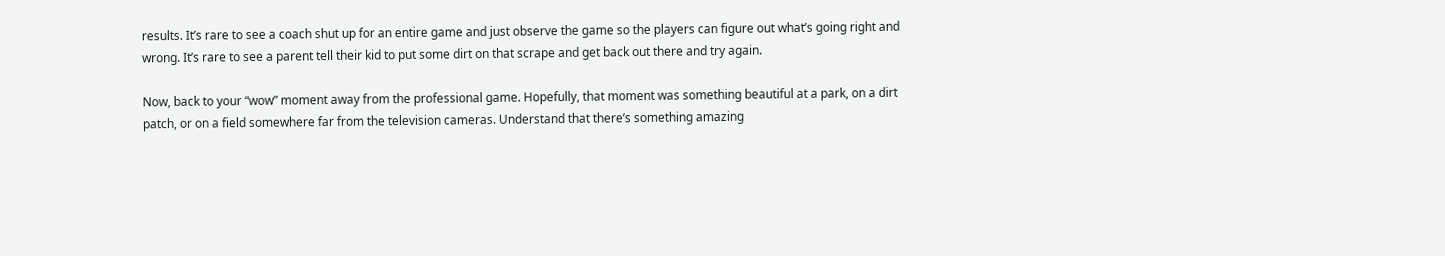results. It’s rare to see a coach shut up for an entire game and just observe the game so the players can figure out what’s going right and wrong. It’s rare to see a parent tell their kid to put some dirt on that scrape and get back out there and try again.

Now, back to your “wow” moment away from the professional game. Hopefully, that moment was something beautiful at a park, on a dirt patch, or on a field somewhere far from the television cameras. Understand that there’s something amazing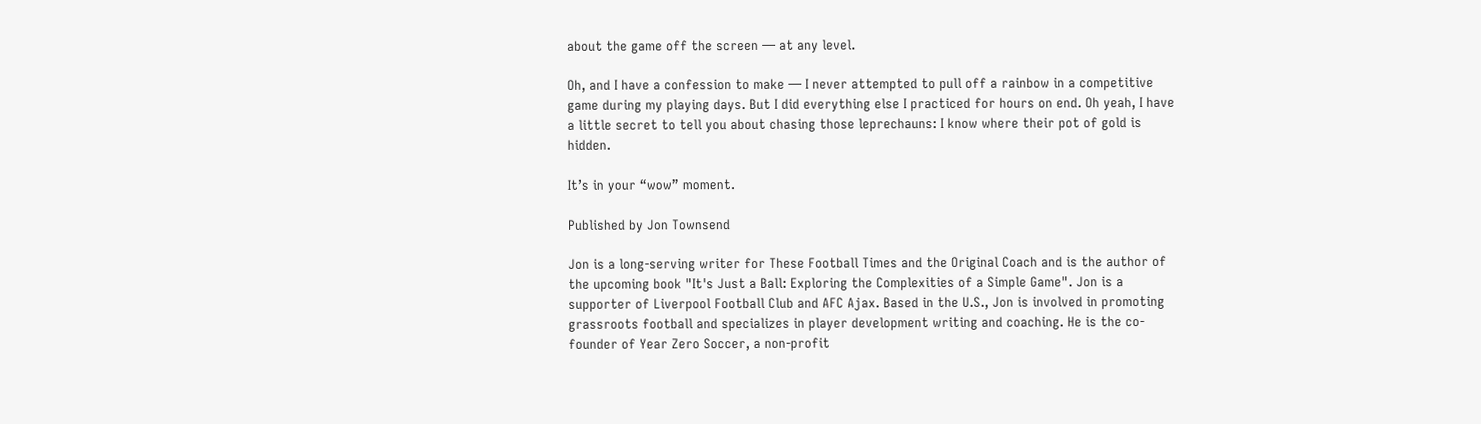about the game off the screen — at any level.

Oh, and I have a confession to make — I never attempted to pull off a rainbow in a competitive game during my playing days. But I did everything else I practiced for hours on end. Oh yeah, I have a little secret to tell you about chasing those leprechauns: I know where their pot of gold is hidden.

It’s in your “wow” moment.

Published by Jon Townsend

Jon is a long-serving writer for These Football Times and the Original Coach and is the author of the upcoming book "It's Just a Ball: Exploring the Complexities of a Simple Game". Jon is a supporter of Liverpool Football Club and AFC Ajax. Based in the U.S., Jon is involved in promoting grassroots football and specializes in player development writing and coaching. He is the co-founder of Year Zero Soccer, a non-profit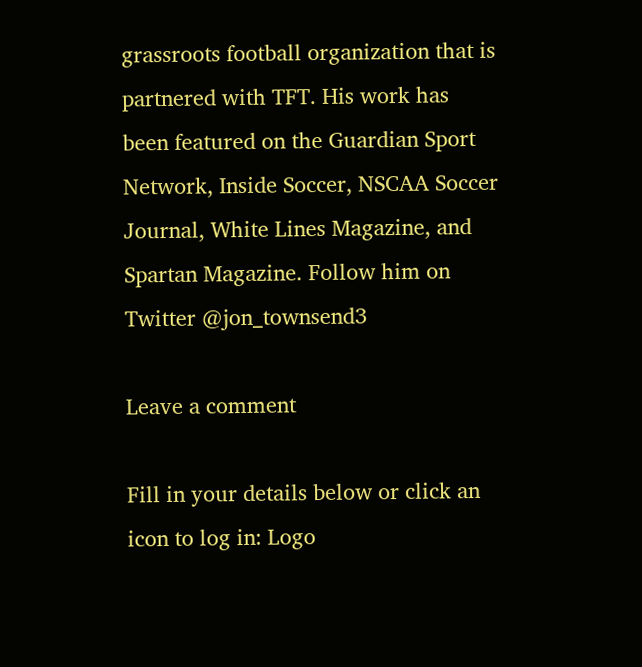grassroots football organization that is partnered with TFT. His work has been featured on the Guardian Sport Network, Inside Soccer, NSCAA Soccer Journal, White Lines Magazine, and Spartan Magazine. Follow him on Twitter @jon_townsend3

Leave a comment

Fill in your details below or click an icon to log in: Logo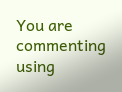You are commenting using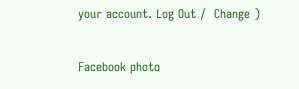your account. Log Out /  Change )

Facebook photo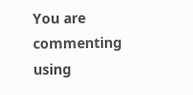You are commenting using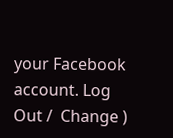your Facebook account. Log Out /  Change )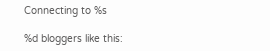Connecting to %s

%d bloggers like this: